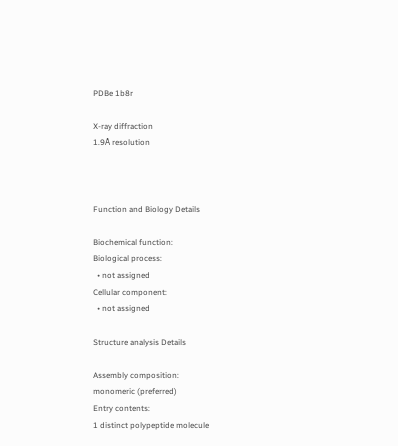PDBe 1b8r

X-ray diffraction
1.9Å resolution



Function and Biology Details

Biochemical function:
Biological process:
  • not assigned
Cellular component:
  • not assigned

Structure analysis Details

Assembly composition:
monomeric (preferred)
Entry contents:
1 distinct polypeptide molecule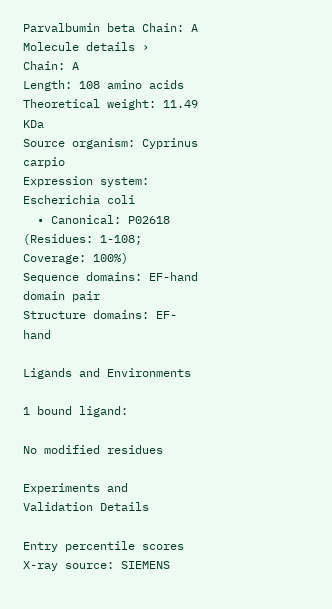Parvalbumin beta Chain: A
Molecule details ›
Chain: A
Length: 108 amino acids
Theoretical weight: 11.49 KDa
Source organism: Cyprinus carpio
Expression system: Escherichia coli
  • Canonical: P02618 (Residues: 1-108; Coverage: 100%)
Sequence domains: EF-hand domain pair
Structure domains: EF-hand

Ligands and Environments

1 bound ligand:

No modified residues

Experiments and Validation Details

Entry percentile scores
X-ray source: SIEMENS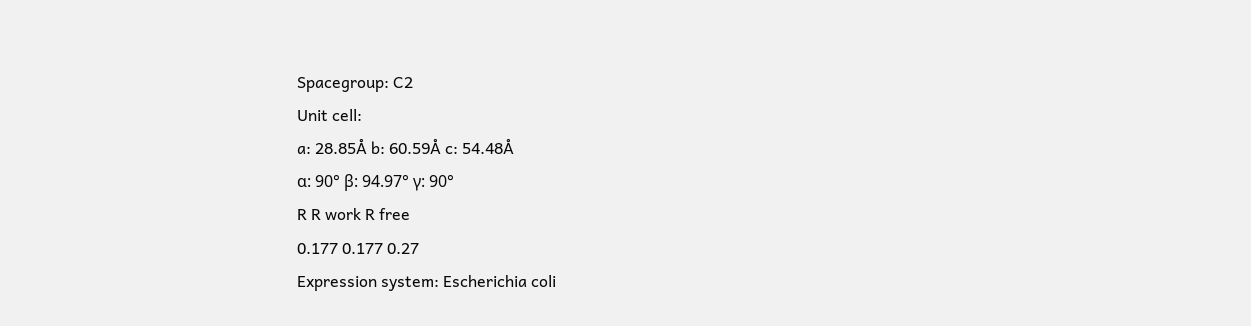Spacegroup: C2
Unit cell:
a: 28.85Å b: 60.59Å c: 54.48Å
α: 90° β: 94.97° γ: 90°
R R work R free
0.177 0.177 0.27
Expression system: Escherichia coli